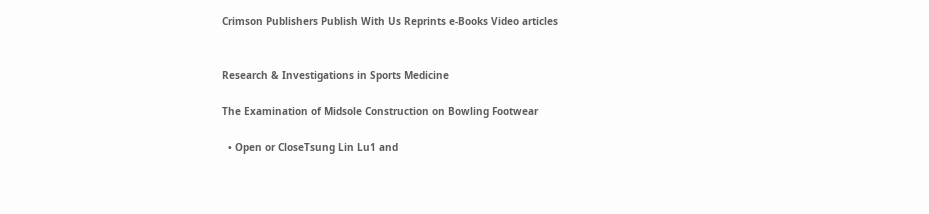Crimson Publishers Publish With Us Reprints e-Books Video articles


Research & Investigations in Sports Medicine

The Examination of Midsole Construction on Bowling Footwear

  • Open or CloseTsung Lin Lu1 and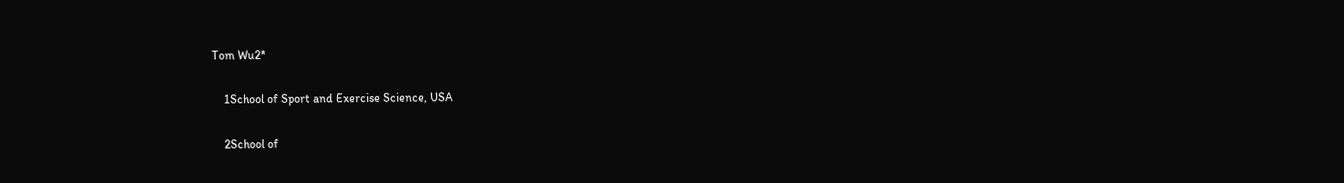Tom Wu2*

    1School of Sport and Exercise Science, USA

    2School of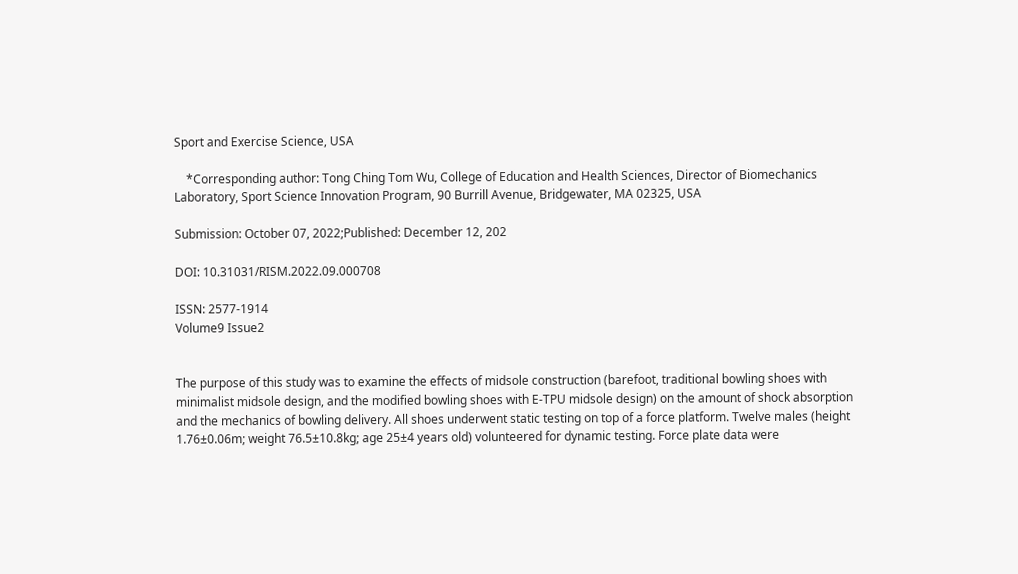Sport and Exercise Science, USA

    *Corresponding author: Tong Ching Tom Wu, College of Education and Health Sciences, Director of Biomechanics Laboratory, Sport Science Innovation Program, 90 Burrill Avenue, Bridgewater, MA 02325, USA

Submission: October 07, 2022;Published: December 12, 202

DOI: 10.31031/RISM.2022.09.000708

ISSN: 2577-1914
Volume9 Issue2


The purpose of this study was to examine the effects of midsole construction (barefoot, traditional bowling shoes with minimalist midsole design, and the modified bowling shoes with E-TPU midsole design) on the amount of shock absorption and the mechanics of bowling delivery. All shoes underwent static testing on top of a force platform. Twelve males (height 1.76±0.06m; weight 76.5±10.8kg; age 25±4 years old) volunteered for dynamic testing. Force plate data were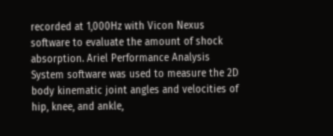recorded at 1,000Hz with Vicon Nexus software to evaluate the amount of shock absorption. Ariel Performance Analysis System software was used to measure the 2D body kinematic joint angles and velocities of hip, knee, and ankle,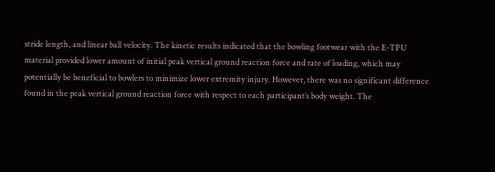stride length, and linear ball velocity. The kinetic results indicated that the bowling footwear with the E-TPU material provided lower amount of initial peak vertical ground reaction force and rate of loading, which may potentially be beneficial to bowlers to minimize lower extremity injury. However, there was no significant difference found in the peak vertical ground reaction force with respect to each participant’s body weight. The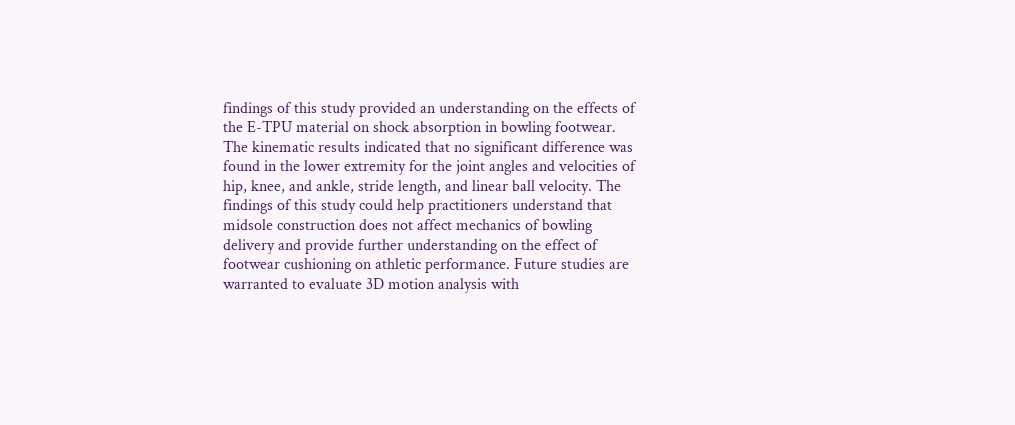findings of this study provided an understanding on the effects of the E-TPU material on shock absorption in bowling footwear. The kinematic results indicated that no significant difference was found in the lower extremity for the joint angles and velocities of hip, knee, and ankle, stride length, and linear ball velocity. The findings of this study could help practitioners understand that midsole construction does not affect mechanics of bowling delivery and provide further understanding on the effect of footwear cushioning on athletic performance. Future studies are warranted to evaluate 3D motion analysis with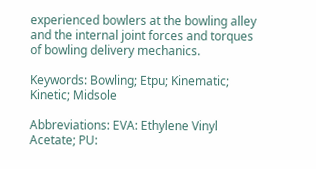experienced bowlers at the bowling alley and the internal joint forces and torques of bowling delivery mechanics.

Keywords: Bowling; Etpu; Kinematic; Kinetic; Midsole

Abbreviations: EVA: Ethylene Vinyl Acetate; PU: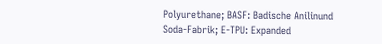Polyurethane; BASF: Badische Anilinund Soda-Fabrik; E-TPU: Expanded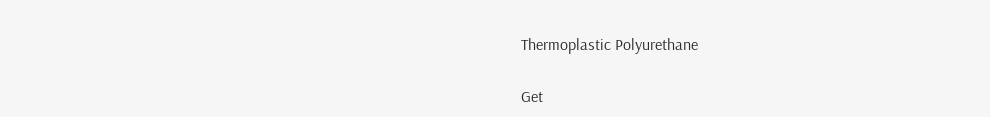Thermoplastic Polyurethane

Get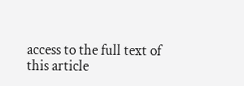access to the full text of this article